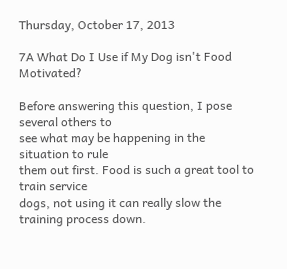Thursday, October 17, 2013

7A What Do I Use if My Dog isn't Food Motivated?

Before answering this question, I pose several others to
see what may be happening in the situation to rule
them out first. Food is such a great tool to train service
dogs, not using it can really slow the training process down.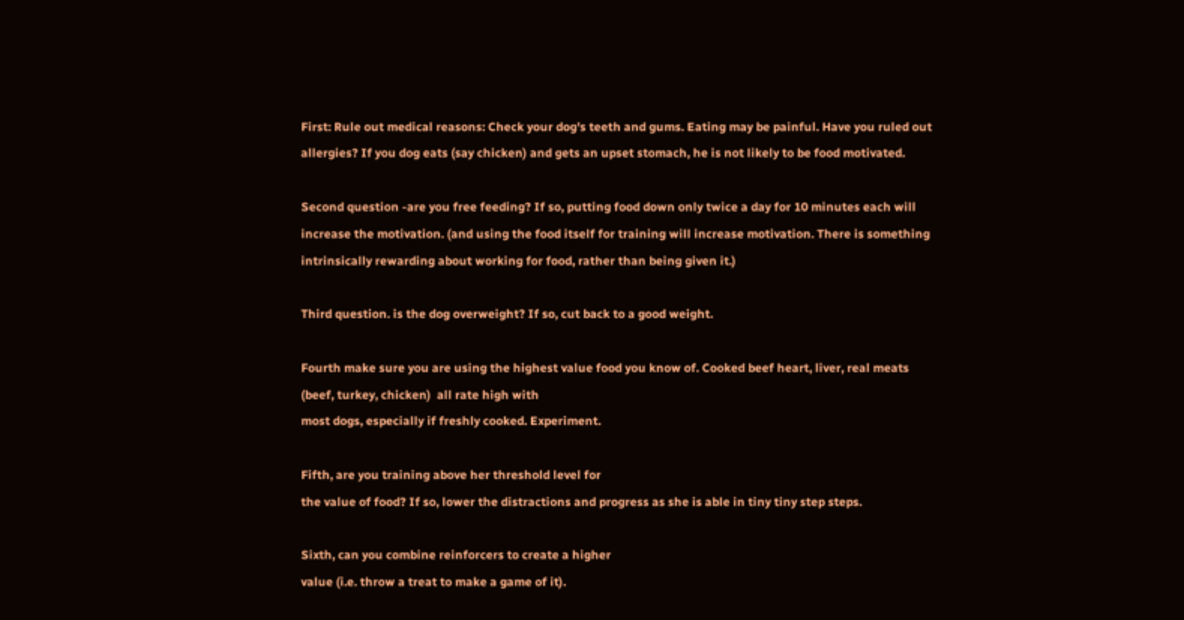First: Rule out medical reasons: Check your dog's teeth and gums. Eating may be painful. Have you ruled out allergies? If you dog eats (say chicken) and gets an upset stomach, he is not likely to be food motivated.

Second question -are you free feeding? If so, putting food down only twice a day for 10 minutes each will increase the motivation. (and using the food itself for training will increase motivation. There is something intrinsically rewarding about working for food, rather than being given it.)

Third question. is the dog overweight? If so, cut back to a good weight.

Fourth make sure you are using the highest value food you know of. Cooked beef heart, liver, real meats (beef, turkey, chicken)  all rate high with
most dogs, especially if freshly cooked. Experiment.

Fifth, are you training above her threshold level for
the value of food? If so, lower the distractions and progress as she is able in tiny tiny step steps.

Sixth, can you combine reinforcers to create a higher
value (i.e. throw a treat to make a game of it).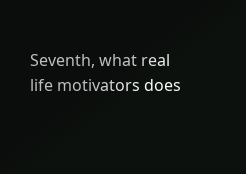Seventh, what real life motivators does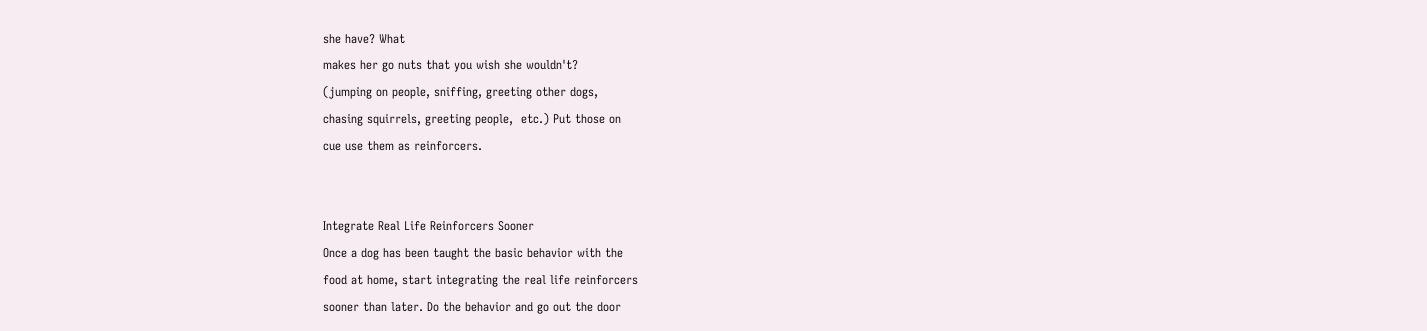she have? What
makes her go nuts that you wish she wouldn't?
(jumping on people, sniffing, greeting other dogs,
chasing squirrels, greeting people,  etc.) Put those on
cue use them as reinforcers.


Integrate Real Life Reinforcers Sooner
Once a dog has been taught the basic behavior with the
food at home, start integrating the real life reinforcers
sooner than later. Do the behavior and go out the door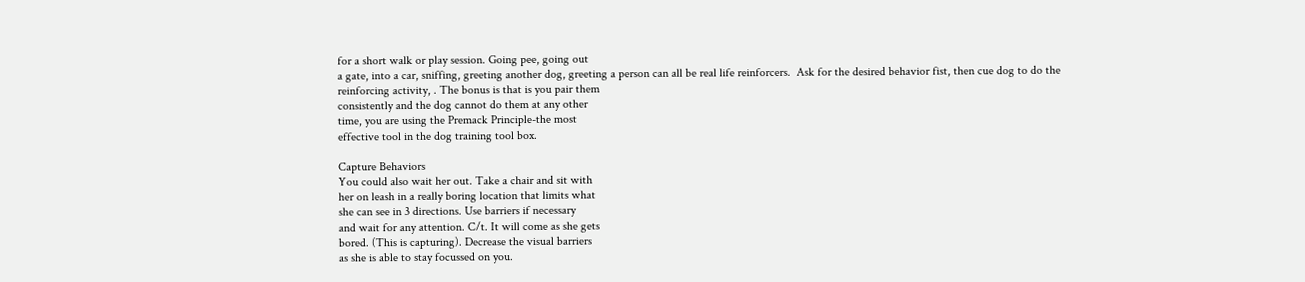for a short walk or play session. Going pee, going out
a gate, into a car, sniffing, greeting another dog, greeting a person can all be real life reinforcers.  Ask for the desired behavior fist, then cue dog to do the
reinforcing activity, . The bonus is that is you pair them
consistently and the dog cannot do them at any other
time, you are using the Premack Principle-the most
effective tool in the dog training tool box.

Capture Behaviors
You could also wait her out. Take a chair and sit with
her on leash in a really boring location that limits what
she can see in 3 directions. Use barriers if necessary
and wait for any attention. C/t. It will come as she gets
bored. (This is capturing). Decrease the visual barriers
as she is able to stay focussed on you.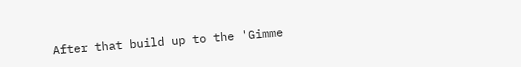After that build up to the 'Gimme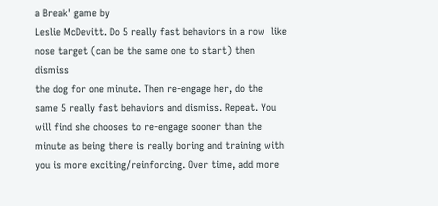a Break' game by
Leslie McDevitt. Do 5 really fast behaviors in a row  like
nose target (can be the same one to start) then dismiss
the dog for one minute. Then re-engage her, do the
same 5 really fast behaviors and dismiss. Repeat. You
will find she chooses to re-engage sooner than the
minute as being there is really boring and training with
you is more exciting/reinforcing. Over time, add more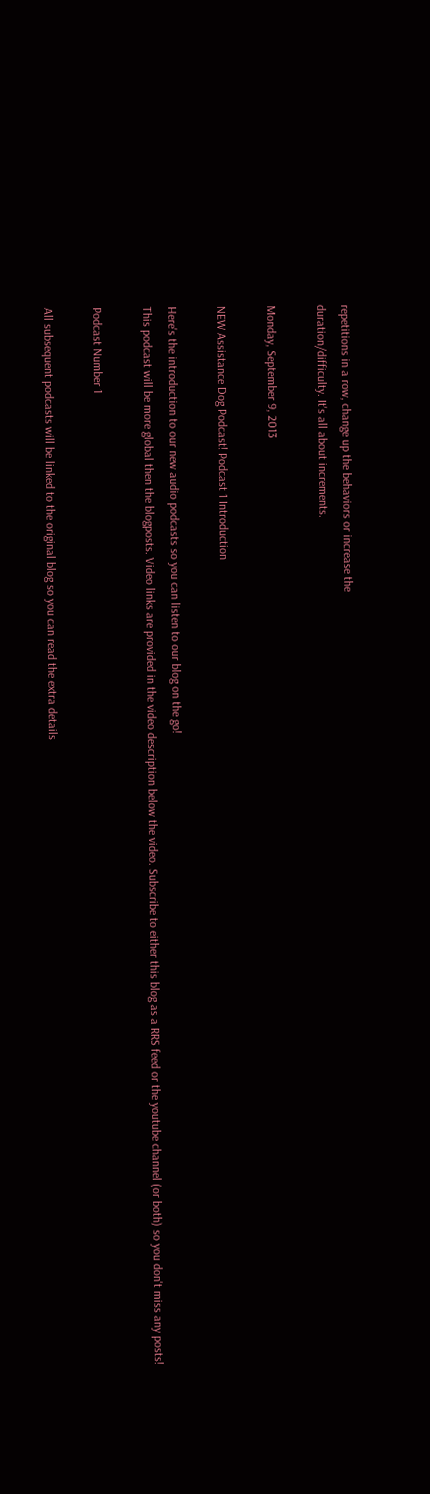repetitions in a row, change up the behaviors or increase the
duration/difficulty. It's all about increments.

Monday, September 9, 2013

NEW Assistance Dog Podcast! Podcast 1 Introduction

Here's the introduction to our new audio podcasts so you can listen to our blog on the go!
This podcast will be more global then the blogposts. Video links are provided in the video description below the video. Subscribe to either this blog as a RRS feed or the youtube channel (or both) so you don't miss any posts!

Podcast Number 1

All subsequent podcasts will be linked to the original blog so you can read the extra details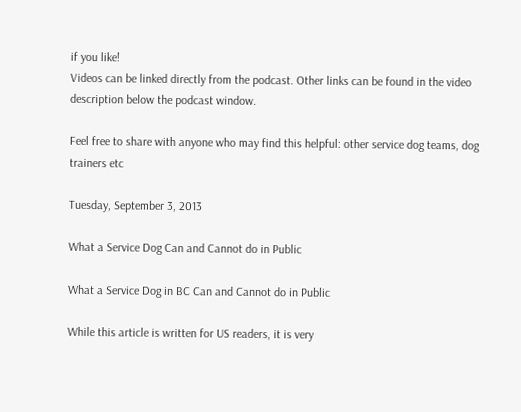if you like!
Videos can be linked directly from the podcast. Other links can be found in the video description below the podcast window.

Feel free to share with anyone who may find this helpful: other service dog teams, dog trainers etc

Tuesday, September 3, 2013

What a Service Dog Can and Cannot do in Public

What a Service Dog in BC Can and Cannot do in Public

While this article is written for US readers, it is very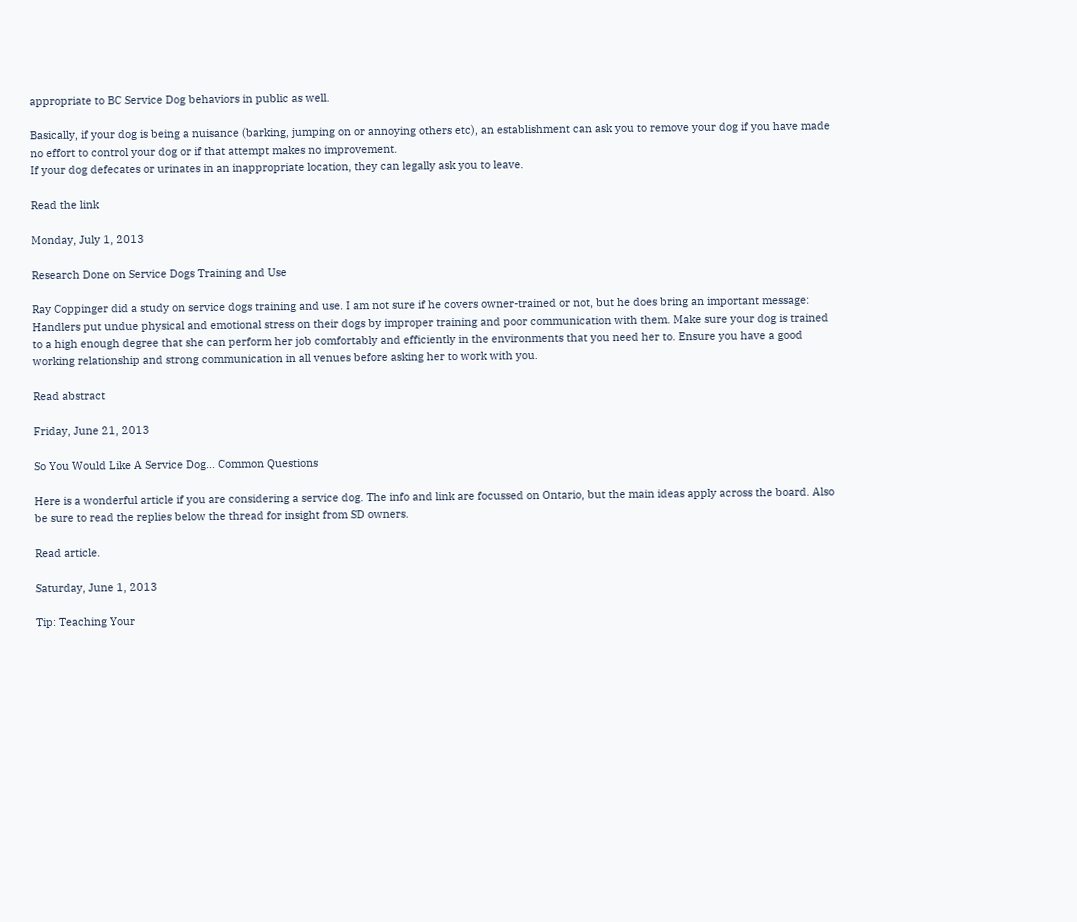appropriate to BC Service Dog behaviors in public as well.

Basically, if your dog is being a nuisance (barking, jumping on or annoying others etc), an establishment can ask you to remove your dog if you have made no effort to control your dog or if that attempt makes no improvement.
If your dog defecates or urinates in an inappropriate location, they can legally ask you to leave.

Read the link

Monday, July 1, 2013

Research Done on Service Dogs Training and Use

Ray Coppinger did a study on service dogs training and use. I am not sure if he covers owner-trained or not, but he does bring an important message:
Handlers put undue physical and emotional stress on their dogs by improper training and poor communication with them. Make sure your dog is trained to a high enough degree that she can perform her job comfortably and efficiently in the environments that you need her to. Ensure you have a good working relationship and strong communication in all venues before asking her to work with you.

Read abstract

Friday, June 21, 2013

So You Would Like A Service Dog... Common Questions

Here is a wonderful article if you are considering a service dog. The info and link are focussed on Ontario, but the main ideas apply across the board. Also be sure to read the replies below the thread for insight from SD owners.

Read article.

Saturday, June 1, 2013

Tip: Teaching Your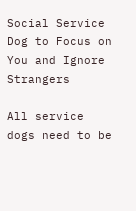Social Service Dog to Focus on You and Ignore Strangers

All service dogs need to be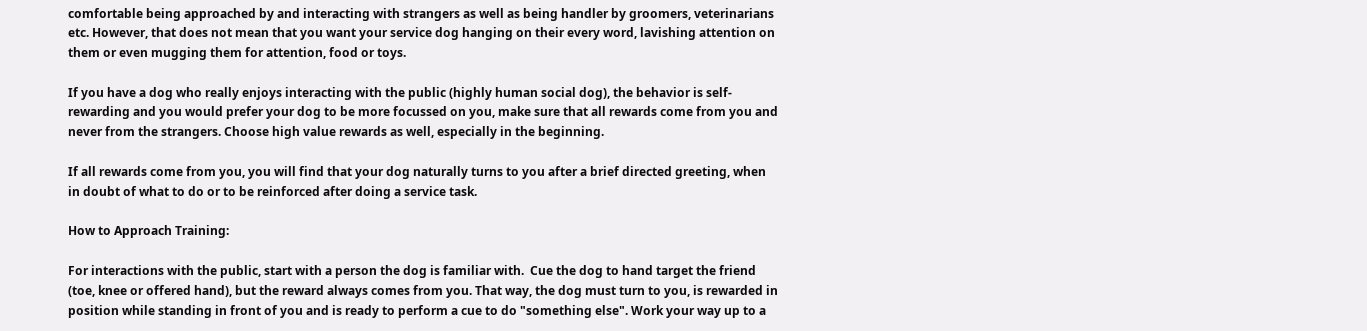comfortable being approached by and interacting with strangers as well as being handler by groomers, veterinarians etc. However, that does not mean that you want your service dog hanging on their every word, lavishing attention on them or even mugging them for attention, food or toys.

If you have a dog who really enjoys interacting with the public (highly human social dog), the behavior is self-rewarding and you would prefer your dog to be more focussed on you, make sure that all rewards come from you and never from the strangers. Choose high value rewards as well, especially in the beginning.

If all rewards come from you, you will find that your dog naturally turns to you after a brief directed greeting, when in doubt of what to do or to be reinforced after doing a service task.

How to Approach Training:

For interactions with the public, start with a person the dog is familiar with.  Cue the dog to hand target the friend (toe, knee or offered hand), but the reward always comes from you. That way, the dog must turn to you, is rewarded in position while standing in front of you and is ready to perform a cue to do "something else". Work your way up to a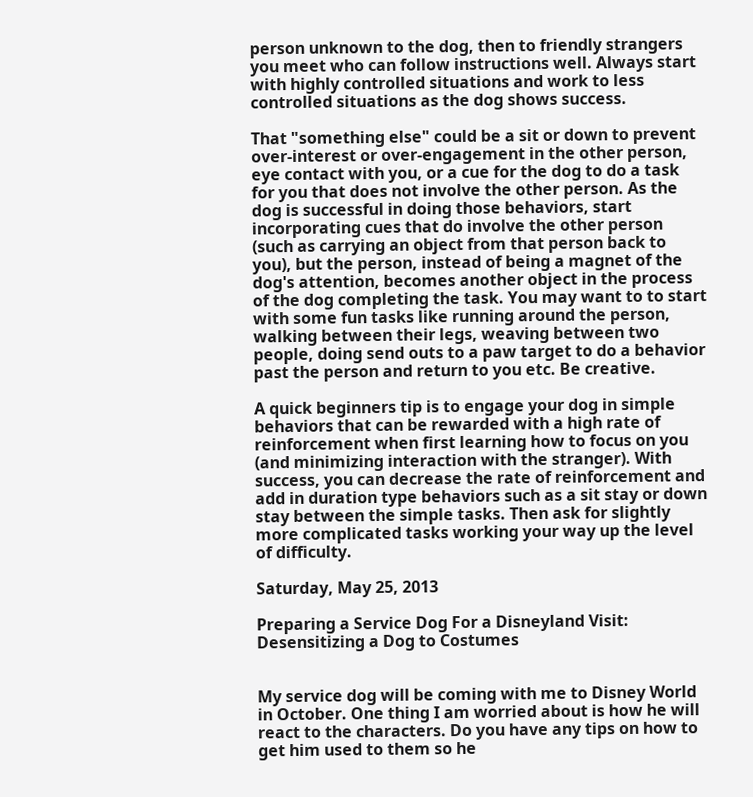person unknown to the dog, then to friendly strangers you meet who can follow instructions well. Always start with highly controlled situations and work to less controlled situations as the dog shows success.

That "something else" could be a sit or down to prevent over-interest or over-engagement in the other person, eye contact with you, or a cue for the dog to do a task for you that does not involve the other person. As the dog is successful in doing those behaviors, start incorporating cues that do involve the other person (such as carrying an object from that person back to you), but the person, instead of being a magnet of the dog's attention, becomes another object in the process of the dog completing the task. You may want to to start with some fun tasks like running around the person, walking between their legs, weaving between two people, doing send outs to a paw target to do a behavior past the person and return to you etc. Be creative.

A quick beginners tip is to engage your dog in simple behaviors that can be rewarded with a high rate of reinforcement when first learning how to focus on you (and minimizing interaction with the stranger). With success, you can decrease the rate of reinforcement and add in duration type behaviors such as a sit stay or down stay between the simple tasks. Then ask for slightly more complicated tasks working your way up the level of difficulty.

Saturday, May 25, 2013

Preparing a Service Dog For a Disneyland Visit: Desensitizing a Dog to Costumes


My service dog will be coming with me to Disney World in October. One thing I am worried about is how he will react to the characters. Do you have any tips on how to get him used to them so he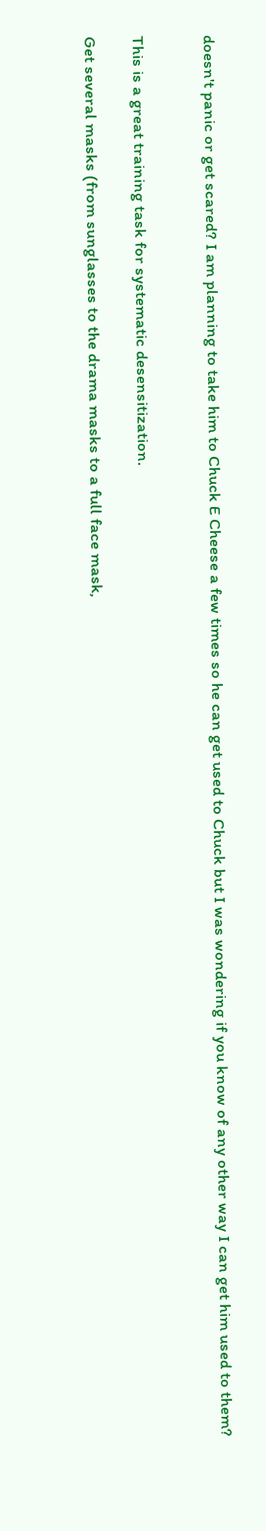doesn't panic or get scared? I am planning to take him to Chuck E Cheese a few times so he can get used to Chuck but I was wondering if you know of any other way I can get him used to them?


This is a great training task for systematic desensitization.

Get several masks (from sunglasses to the drama masks to a full face mask,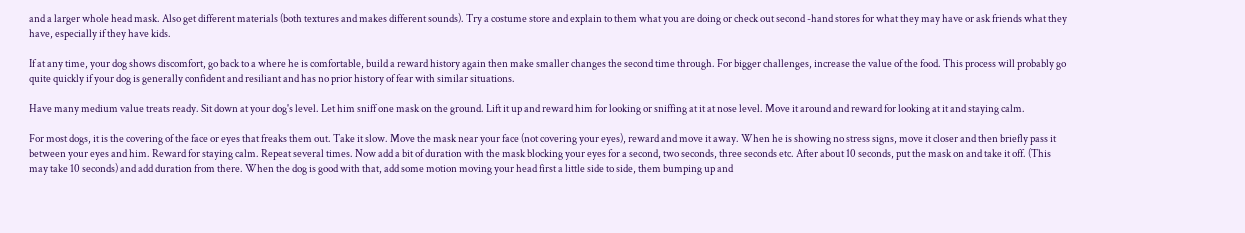and a larger whole head mask. Also get different materials (both textures and makes different sounds). Try a costume store and explain to them what you are doing or check out second -hand stores for what they may have or ask friends what they have, especially if they have kids.

If at any time, your dog shows discomfort, go back to a where he is comfortable, build a reward history again then make smaller changes the second time through. For bigger challenges, increase the value of the food. This process will probably go quite quickly if your dog is generally confident and resiliant and has no prior history of fear with similar situations.

Have many medium value treats ready. Sit down at your dog's level. Let him sniff one mask on the ground. Lift it up and reward him for looking or sniffing at it at nose level. Move it around and reward for looking at it and staying calm.

For most dogs, it is the covering of the face or eyes that freaks them out. Take it slow. Move the mask near your face (not covering your eyes), reward and move it away. When he is showing no stress signs, move it closer and then briefly pass it between your eyes and him. Reward for staying calm. Repeat several times. Now add a bit of duration with the mask blocking your eyes for a second, two seconds, three seconds etc. After about 10 seconds, put the mask on and take it off. (This may take 10 seconds) and add duration from there. When the dog is good with that, add some motion moving your head first a little side to side, them bumping up and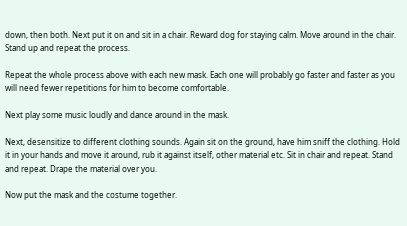down, then both. Next put it on and sit in a chair. Reward dog for staying calm. Move around in the chair. Stand up and repeat the process.

Repeat the whole process above with each new mask. Each one will probably go faster and faster as you will need fewer repetitions for him to become comfortable.

Next play some music loudly and dance around in the mask.

Next, desensitize to different clothing sounds. Again sit on the ground, have him sniff the clothing. Hold it in your hands and move it around, rub it against itself, other material etc. Sit in chair and repeat. Stand and repeat. Drape the material over you.

Now put the mask and the costume together.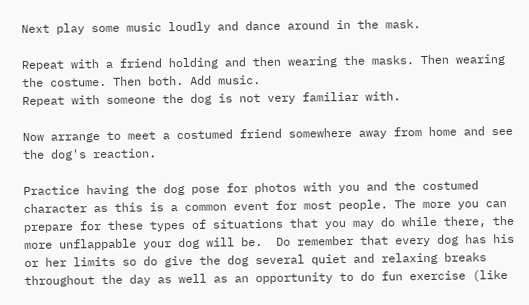Next play some music loudly and dance around in the mask.

Repeat with a friend holding and then wearing the masks. Then wearing the costume. Then both. Add music.
Repeat with someone the dog is not very familiar with.

Now arrange to meet a costumed friend somewhere away from home and see the dog's reaction.

Practice having the dog pose for photos with you and the costumed character as this is a common event for most people. The more you can prepare for these types of situations that you may do while there, the more unflappable your dog will be.  Do remember that every dog has his or her limits so do give the dog several quiet and relaxing breaks throughout the day as well as an opportunity to do fun exercise (like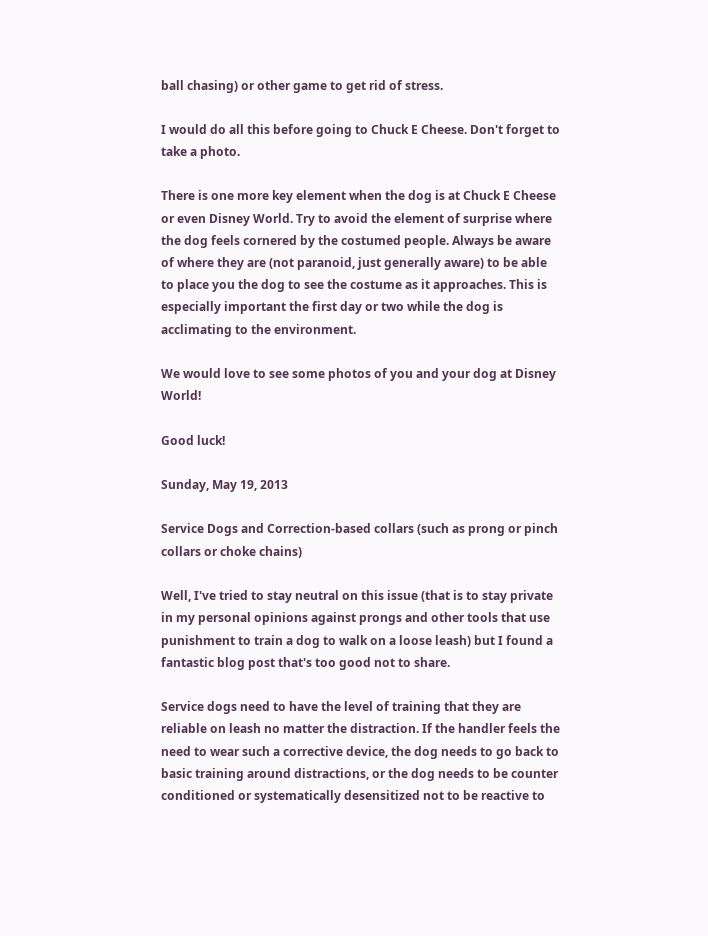ball chasing) or other game to get rid of stress.

I would do all this before going to Chuck E Cheese. Don't forget to take a photo.

There is one more key element when the dog is at Chuck E Cheese or even Disney World. Try to avoid the element of surprise where the dog feels cornered by the costumed people. Always be aware of where they are (not paranoid, just generally aware) to be able to place you the dog to see the costume as it approaches. This is especially important the first day or two while the dog is acclimating to the environment.

We would love to see some photos of you and your dog at Disney World!

Good luck!

Sunday, May 19, 2013

Service Dogs and Correction-based collars (such as prong or pinch collars or choke chains)

Well, I've tried to stay neutral on this issue (that is to stay private in my personal opinions against prongs and other tools that use punishment to train a dog to walk on a loose leash) but I found a fantastic blog post that's too good not to share.

Service dogs need to have the level of training that they are reliable on leash no matter the distraction. If the handler feels the need to wear such a corrective device, the dog needs to go back to basic training around distractions, or the dog needs to be counter conditioned or systematically desensitized not to be reactive to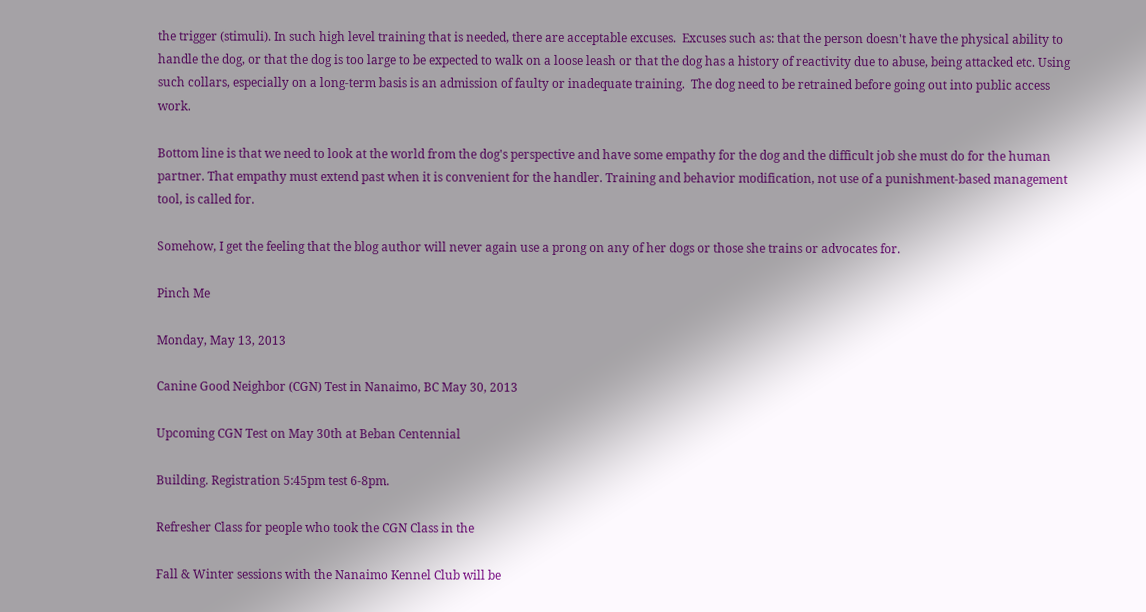the trigger (stimuli). In such high level training that is needed, there are acceptable excuses.  Excuses such as: that the person doesn't have the physical ability to handle the dog, or that the dog is too large to be expected to walk on a loose leash or that the dog has a history of reactivity due to abuse, being attacked etc. Using such collars, especially on a long-term basis is an admission of faulty or inadequate training.  The dog need to be retrained before going out into public access work.

Bottom line is that we need to look at the world from the dog's perspective and have some empathy for the dog and the difficult job she must do for the human partner. That empathy must extend past when it is convenient for the handler. Training and behavior modification, not use of a punishment-based management tool, is called for.

Somehow, I get the feeling that the blog author will never again use a prong on any of her dogs or those she trains or advocates for.

Pinch Me

Monday, May 13, 2013

Canine Good Neighbor (CGN) Test in Nanaimo, BC May 30, 2013

Upcoming CGN Test on May 30th at Beban Centennial

Building. Registration 5:45pm test 6-8pm.

Refresher Class for people who took the CGN Class in the

Fall & Winter sessions with the Nanaimo Kennel Club will be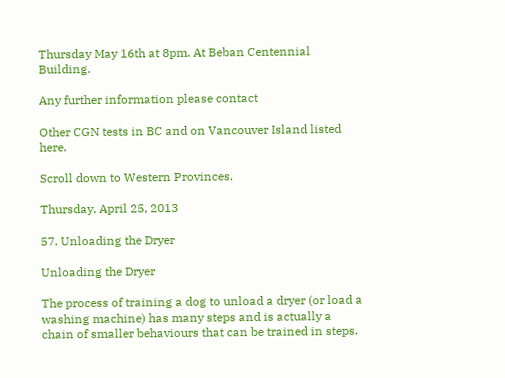Thursday May 16th at 8pm. At Beban Centennial Building.

Any further information please contact

Other CGN tests in BC and on Vancouver Island listed  here.

Scroll down to Western Provinces.

Thursday, April 25, 2013

57. Unloading the Dryer

Unloading the Dryer

The process of training a dog to unload a dryer (or load a washing machine) has many steps and is actually a chain of smaller behaviours that can be trained in steps.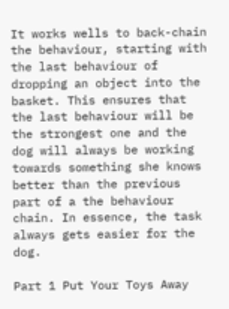It works wells to back-chain the behaviour, starting with the last behaviour of dropping an object into the basket. This ensures that the last behaviour will be the strongest one and the dog will always be working towards something she knows better than the previous part of a the behaviour chain. In essence, the task always gets easier for the dog.

Part 1 Put Your Toys Away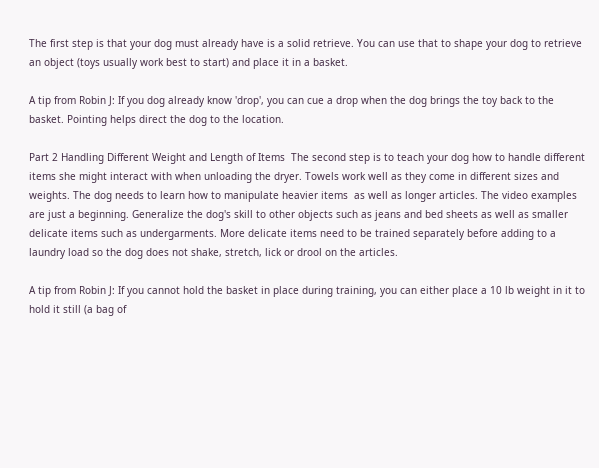The first step is that your dog must already have is a solid retrieve. You can use that to shape your dog to retrieve an object (toys usually work best to start) and place it in a basket.

A tip from Robin J: If you dog already know 'drop', you can cue a drop when the dog brings the toy back to the basket. Pointing helps direct the dog to the location.

Part 2 Handling Different Weight and Length of Items  The second step is to teach your dog how to handle different items she might interact with when unloading the dryer. Towels work well as they come in different sizes and weights. The dog needs to learn how to manipulate heavier items  as well as longer articles. The video examples are just a beginning. Generalize the dog's skill to other objects such as jeans and bed sheets as well as smaller delicate items such as undergarments. More delicate items need to be trained separately before adding to a laundry load so the dog does not shake, stretch, lick or drool on the articles.

A tip from Robin J: If you cannot hold the basket in place during training, you can either place a 10 lb weight in it to hold it still (a bag of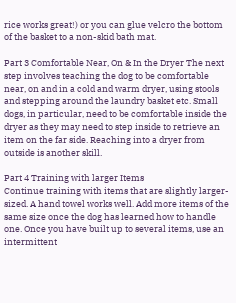rice works great!) or you can glue velcro the bottom of the basket to a non-skid bath mat.

Part 3 Comfortable Near, On & In the Dryer The next step involves teaching the dog to be comfortable near, on and in a cold and warm dryer, using stools and stepping around the laundry basket etc. Small dogs, in particular, need to be comfortable inside the dryer as they may need to step inside to retrieve an item on the far side. Reaching into a dryer from outside is another skill.

Part 4 Training with larger Items
Continue training with items that are slightly larger-sized. A hand towel works well. Add more items of the same size once the dog has learned how to handle one. Once you have built up to several items, use an intermittent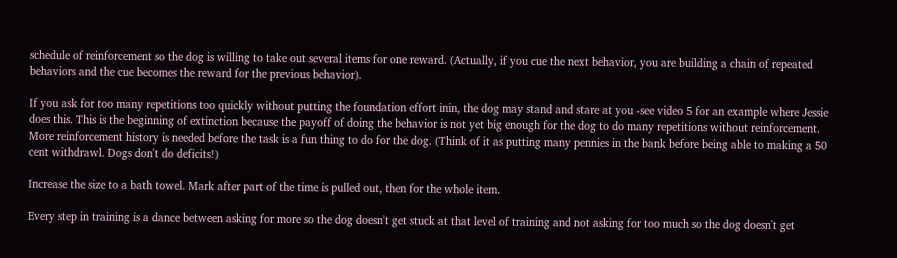schedule of reinforcement so the dog is willing to take out several items for one reward. (Actually, if you cue the next behavior, you are building a chain of repeated behaviors and the cue becomes the reward for the previous behavior).

If you ask for too many repetitions too quickly without putting the foundation effort inin, the dog may stand and stare at you -see video 5 for an example where Jessie does this. This is the beginning of extinction because the payoff of doing the behavior is not yet big enough for the dog to do many repetitions without reinforcement. More reinforcement history is needed before the task is a fun thing to do for the dog. (Think of it as putting many pennies in the bank before being able to making a 50 cent withdrawl. Dogs don't do deficits!)

Increase the size to a bath towel. Mark after part of the time is pulled out, then for the whole item.

Every step in training is a dance between asking for more so the dog doesn't get stuck at that level of training and not asking for too much so the dog doesn't get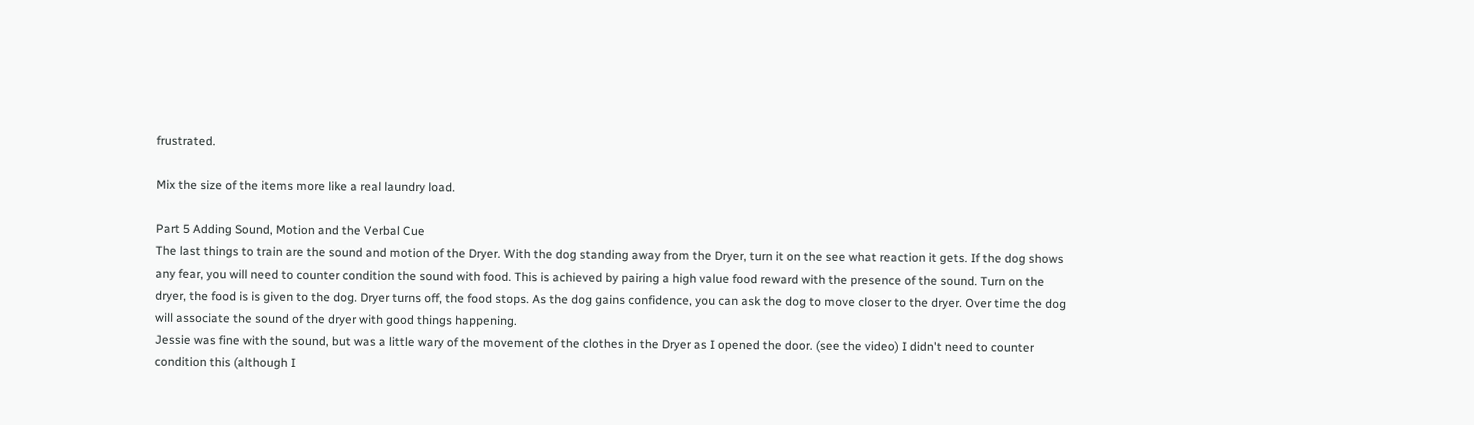frustrated.

Mix the size of the items more like a real laundry load.

Part 5 Adding Sound, Motion and the Verbal Cue
The last things to train are the sound and motion of the Dryer. With the dog standing away from the Dryer, turn it on the see what reaction it gets. If the dog shows any fear, you will need to counter condition the sound with food. This is achieved by pairing a high value food reward with the presence of the sound. Turn on the dryer, the food is is given to the dog. Dryer turns off, the food stops. As the dog gains confidence, you can ask the dog to move closer to the dryer. Over time the dog will associate the sound of the dryer with good things happening.
Jessie was fine with the sound, but was a little wary of the movement of the clothes in the Dryer as I opened the door. (see the video) I didn't need to counter condition this (although I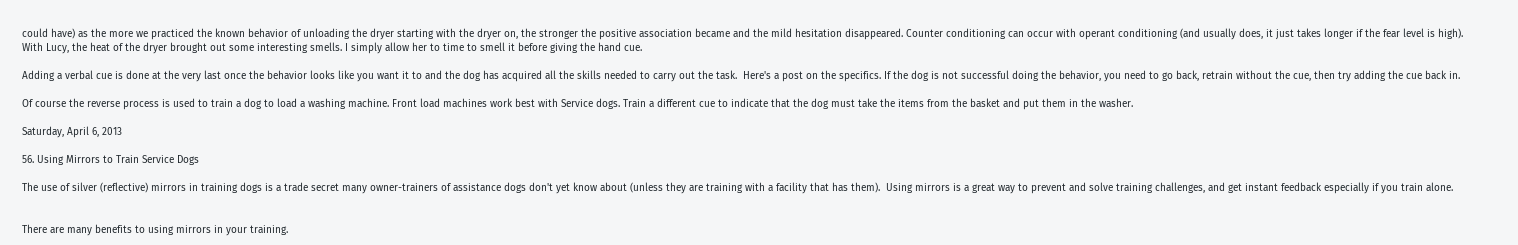could have) as the more we practiced the known behavior of unloading the dryer starting with the dryer on, the stronger the positive association became and the mild hesitation disappeared. Counter conditioning can occur with operant conditioning (and usually does, it just takes longer if the fear level is high).
With Lucy, the heat of the dryer brought out some interesting smells. I simply allow her to time to smell it before giving the hand cue.

Adding a verbal cue is done at the very last once the behavior looks like you want it to and the dog has acquired all the skills needed to carry out the task.  Here's a post on the specifics. If the dog is not successful doing the behavior, you need to go back, retrain without the cue, then try adding the cue back in.

Of course the reverse process is used to train a dog to load a washing machine. Front load machines work best with Service dogs. Train a different cue to indicate that the dog must take the items from the basket and put them in the washer.

Saturday, April 6, 2013

56. Using Mirrors to Train Service Dogs

The use of silver (reflective) mirrors in training dogs is a trade secret many owner-trainers of assistance dogs don't yet know about (unless they are training with a facility that has them).  Using mirrors is a great way to prevent and solve training challenges, and get instant feedback especially if you train alone.


There are many benefits to using mirrors in your training.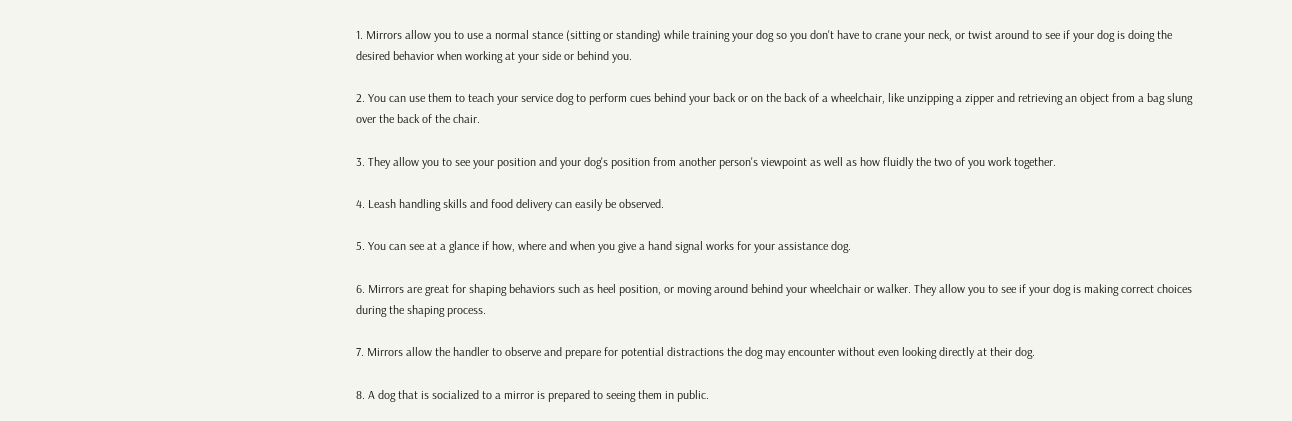1. Mirrors allow you to use a normal stance (sitting or standing) while training your dog so you don't have to crane your neck, or twist around to see if your dog is doing the desired behavior when working at your side or behind you.

2. You can use them to teach your service dog to perform cues behind your back or on the back of a wheelchair, like unzipping a zipper and retrieving an object from a bag slung over the back of the chair.

3. They allow you to see your position and your dog's position from another person's viewpoint as well as how fluidly the two of you work together.

4. Leash handling skills and food delivery can easily be observed.

5. You can see at a glance if how, where and when you give a hand signal works for your assistance dog.

6. Mirrors are great for shaping behaviors such as heel position, or moving around behind your wheelchair or walker. They allow you to see if your dog is making correct choices during the shaping process.

7. Mirrors allow the handler to observe and prepare for potential distractions the dog may encounter without even looking directly at their dog.

8. A dog that is socialized to a mirror is prepared to seeing them in public.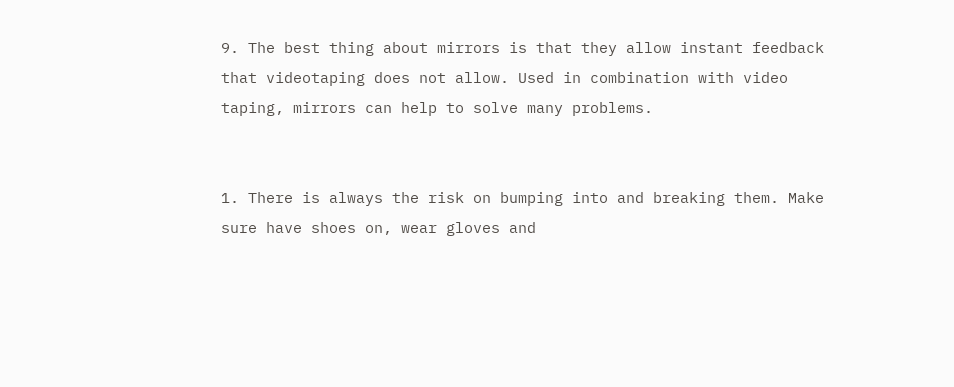9. The best thing about mirrors is that they allow instant feedback that videotaping does not allow. Used in combination with video taping, mirrors can help to solve many problems.


1. There is always the risk on bumping into and breaking them. Make sure have shoes on, wear gloves and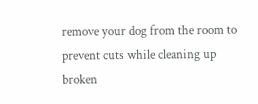remove your dog from the room to prevent cuts while cleaning up broken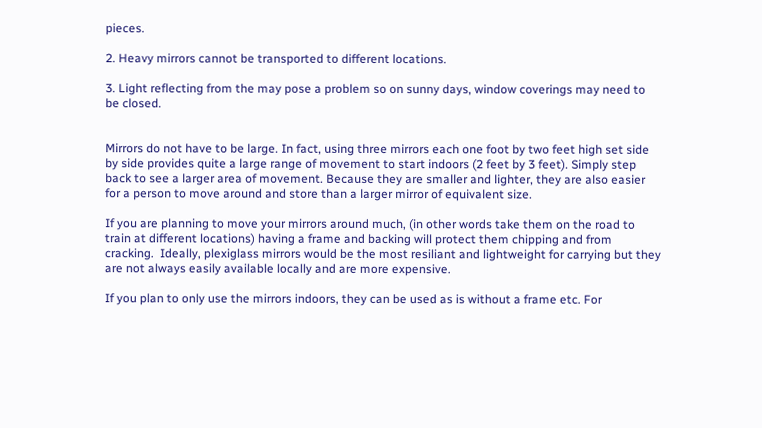pieces.

2. Heavy mirrors cannot be transported to different locations.

3. Light reflecting from the may pose a problem so on sunny days, window coverings may need to be closed.


Mirrors do not have to be large. In fact, using three mirrors each one foot by two feet high set side by side provides quite a large range of movement to start indoors (2 feet by 3 feet). Simply step back to see a larger area of movement. Because they are smaller and lighter, they are also easier for a person to move around and store than a larger mirror of equivalent size.

If you are planning to move your mirrors around much, (in other words take them on the road to train at different locations) having a frame and backing will protect them chipping and from cracking.  Ideally, plexiglass mirrors would be the most resiliant and lightweight for carrying but they are not always easily available locally and are more expensive.

If you plan to only use the mirrors indoors, they can be used as is without a frame etc. For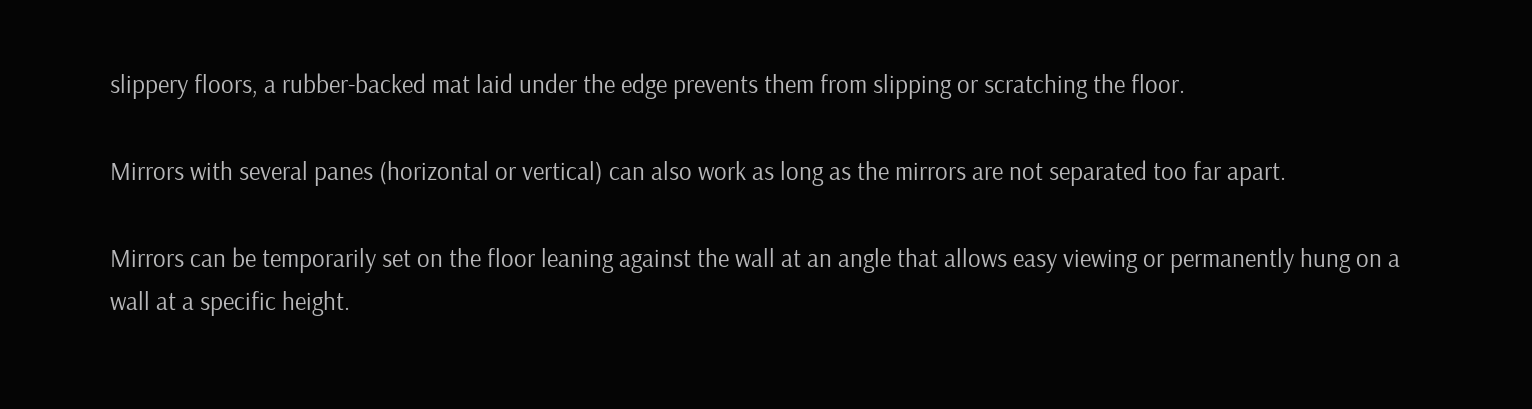slippery floors, a rubber-backed mat laid under the edge prevents them from slipping or scratching the floor.

Mirrors with several panes (horizontal or vertical) can also work as long as the mirrors are not separated too far apart.

Mirrors can be temporarily set on the floor leaning against the wall at an angle that allows easy viewing or permanently hung on a wall at a specific height.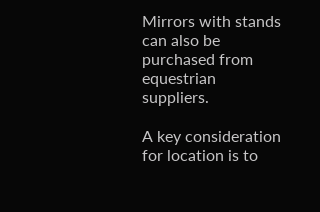Mirrors with stands can also be purchased from equestrian suppliers.

A key consideration for location is to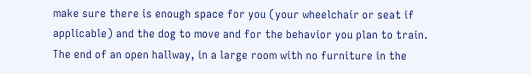make sure there is enough space for you (your wheelchair or seat if applicable) and the dog to move and for the behavior you plan to train. The end of an open hallway, in a large room with no furniture in the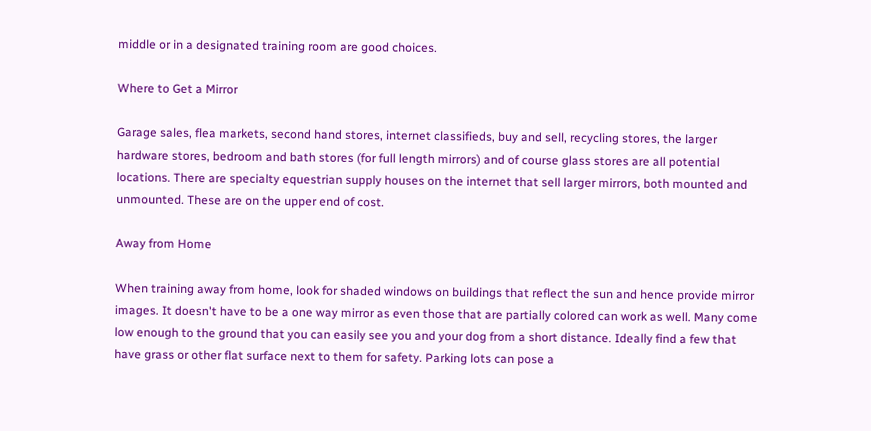middle or in a designated training room are good choices.

Where to Get a Mirror

Garage sales, flea markets, second hand stores, internet classifieds, buy and sell, recycling stores, the larger hardware stores, bedroom and bath stores (for full length mirrors) and of course glass stores are all potential locations. There are specialty equestrian supply houses on the internet that sell larger mirrors, both mounted and unmounted. These are on the upper end of cost.

Away from Home

When training away from home, look for shaded windows on buildings that reflect the sun and hence provide mirror images. It doesn't have to be a one way mirror as even those that are partially colored can work as well. Many come low enough to the ground that you can easily see you and your dog from a short distance. Ideally find a few that have grass or other flat surface next to them for safety. Parking lots can pose a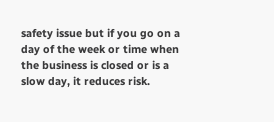safety issue but if you go on a day of the week or time when the business is closed or is a slow day, it reduces risk.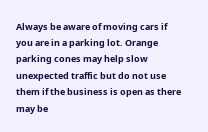Always be aware of moving cars if you are in a parking lot. Orange parking cones may help slow unexpected traffic but do not use them if the business is open as there may be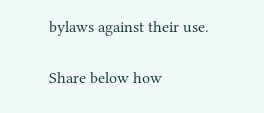bylaws against their use.

Share below how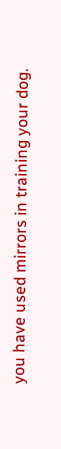you have used mirrors in training your dog.